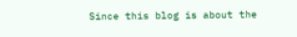Since this blog is about the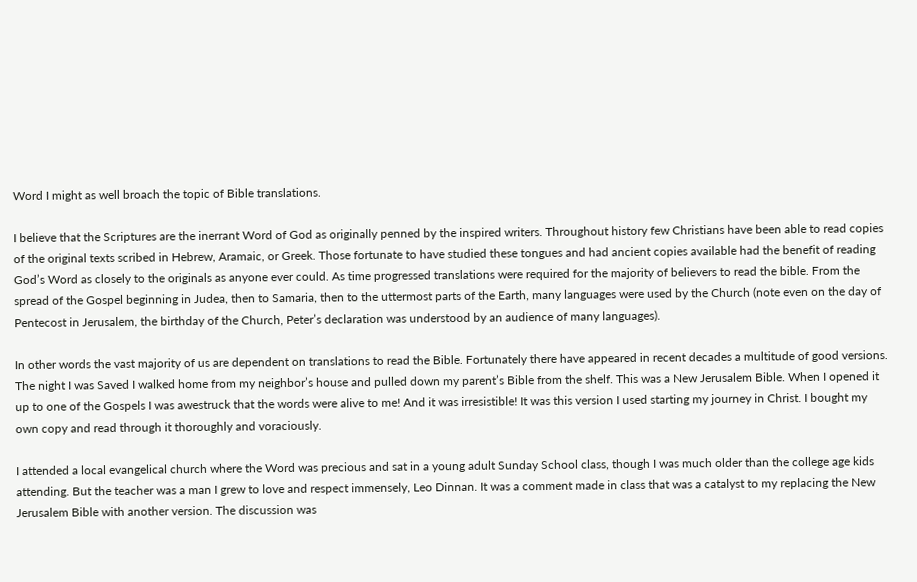Word I might as well broach the topic of Bible translations.

I believe that the Scriptures are the inerrant Word of God as originally penned by the inspired writers. Throughout history few Christians have been able to read copies of the original texts scribed in Hebrew, Aramaic, or Greek. Those fortunate to have studied these tongues and had ancient copies available had the benefit of reading God’s Word as closely to the originals as anyone ever could. As time progressed translations were required for the majority of believers to read the bible. From the spread of the Gospel beginning in Judea, then to Samaria, then to the uttermost parts of the Earth, many languages were used by the Church (note even on the day of Pentecost in Jerusalem, the birthday of the Church, Peter’s declaration was understood by an audience of many languages).

In other words the vast majority of us are dependent on translations to read the Bible. Fortunately there have appeared in recent decades a multitude of good versions. The night I was Saved I walked home from my neighbor’s house and pulled down my parent’s Bible from the shelf. This was a New Jerusalem Bible. When I opened it up to one of the Gospels I was awestruck that the words were alive to me! And it was irresistible! It was this version I used starting my journey in Christ. I bought my own copy and read through it thoroughly and voraciously.

I attended a local evangelical church where the Word was precious and sat in a young adult Sunday School class, though I was much older than the college age kids attending. But the teacher was a man I grew to love and respect immensely, Leo Dinnan. It was a comment made in class that was a catalyst to my replacing the New Jerusalem Bible with another version. The discussion was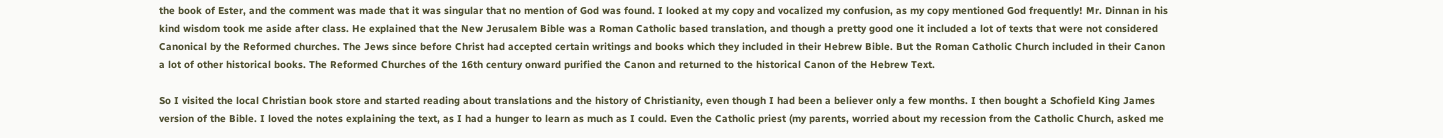the book of Ester, and the comment was made that it was singular that no mention of God was found. I looked at my copy and vocalized my confusion, as my copy mentioned God frequently! Mr. Dinnan in his kind wisdom took me aside after class. He explained that the New Jerusalem Bible was a Roman Catholic based translation, and though a pretty good one it included a lot of texts that were not considered Canonical by the Reformed churches. The Jews since before Christ had accepted certain writings and books which they included in their Hebrew Bible. But the Roman Catholic Church included in their Canon a lot of other historical books. The Reformed Churches of the 16th century onward purified the Canon and returned to the historical Canon of the Hebrew Text.

So I visited the local Christian book store and started reading about translations and the history of Christianity, even though I had been a believer only a few months. I then bought a Schofield King James version of the Bible. I loved the notes explaining the text, as I had a hunger to learn as much as I could. Even the Catholic priest (my parents, worried about my recession from the Catholic Church, asked me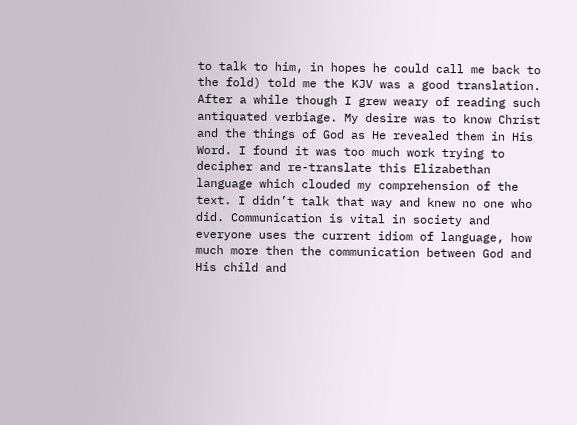to talk to him, in hopes he could call me back to the fold) told me the KJV was a good translation. After a while though I grew weary of reading such antiquated verbiage. My desire was to know Christ and the things of God as He revealed them in His Word. I found it was too much work trying to decipher and re-translate this Elizabethan language which clouded my comprehension of the text. I didn’t talk that way and knew no one who did. Communication is vital in society and everyone uses the current idiom of language, how much more then the communication between God and His child and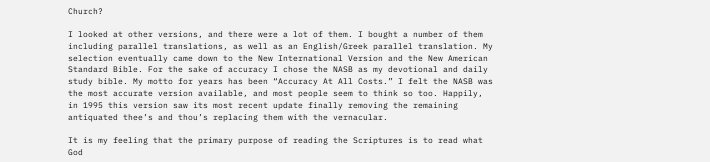Church?

I looked at other versions, and there were a lot of them. I bought a number of them including parallel translations, as well as an English/Greek parallel translation. My selection eventually came down to the New International Version and the New American Standard Bible. For the sake of accuracy I chose the NASB as my devotional and daily study bible. My motto for years has been “Accuracy At All Costs.” I felt the NASB was the most accurate version available, and most people seem to think so too. Happily, in 1995 this version saw its most recent update finally removing the remaining antiquated thee’s and thou’s replacing them with the vernacular.

It is my feeling that the primary purpose of reading the Scriptures is to read what God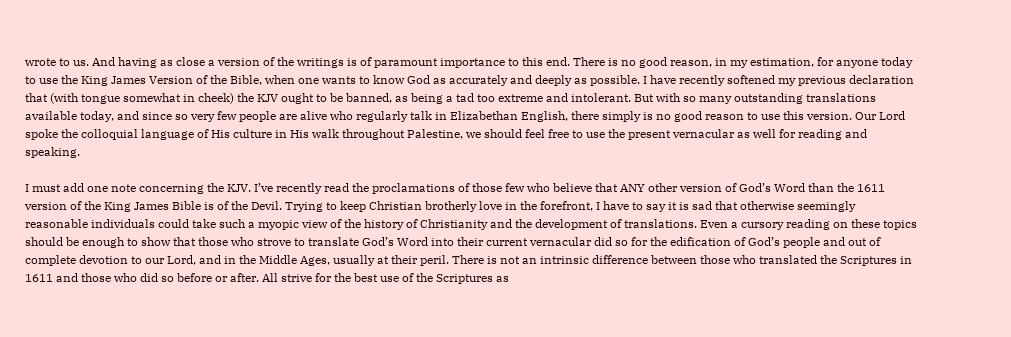wrote to us. And having as close a version of the writings is of paramount importance to this end. There is no good reason, in my estimation, for anyone today to use the King James Version of the Bible, when one wants to know God as accurately and deeply as possible. I have recently softened my previous declaration that (with tongue somewhat in cheek) the KJV ought to be banned, as being a tad too extreme and intolerant. But with so many outstanding translations available today, and since so very few people are alive who regularly talk in Elizabethan English, there simply is no good reason to use this version. Our Lord spoke the colloquial language of His culture in His walk throughout Palestine, we should feel free to use the present vernacular as well for reading and speaking.

I must add one note concerning the KJV. I’ve recently read the proclamations of those few who believe that ANY other version of God’s Word than the 1611 version of the King James Bible is of the Devil. Trying to keep Christian brotherly love in the forefront, I have to say it is sad that otherwise seemingly reasonable individuals could take such a myopic view of the history of Christianity and the development of translations. Even a cursory reading on these topics should be enough to show that those who strove to translate God’s Word into their current vernacular did so for the edification of God’s people and out of complete devotion to our Lord, and in the Middle Ages, usually at their peril. There is not an intrinsic difference between those who translated the Scriptures in 1611 and those who did so before or after. All strive for the best use of the Scriptures as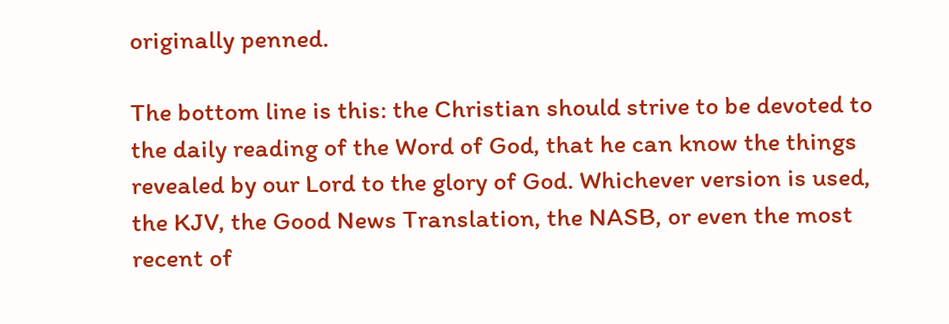originally penned.

The bottom line is this: the Christian should strive to be devoted to the daily reading of the Word of God, that he can know the things revealed by our Lord to the glory of God. Whichever version is used, the KJV, the Good News Translation, the NASB, or even the most recent of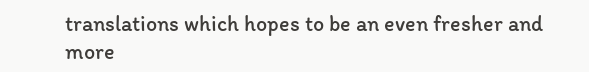translations which hopes to be an even fresher and more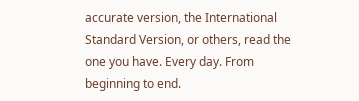accurate version, the International Standard Version, or others, read the one you have. Every day. From beginning to end.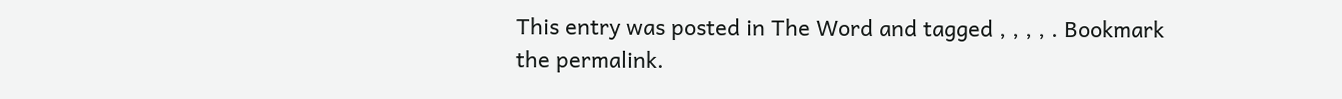This entry was posted in The Word and tagged , , , , . Bookmark the permalink.